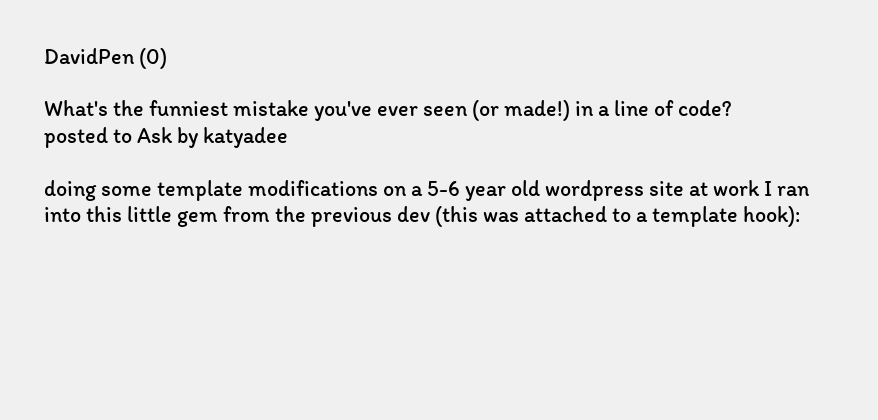DavidPen (0)

What's the funniest mistake you've ever seen (or made!) in a line of code?
posted to Ask by katyadee

doing some template modifications on a 5-6 year old wordpress site at work I ran into this little gem from the previous dev (this was attached to a template hook):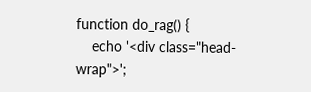function do_rag() {
    echo '<div class="head-wrap">';